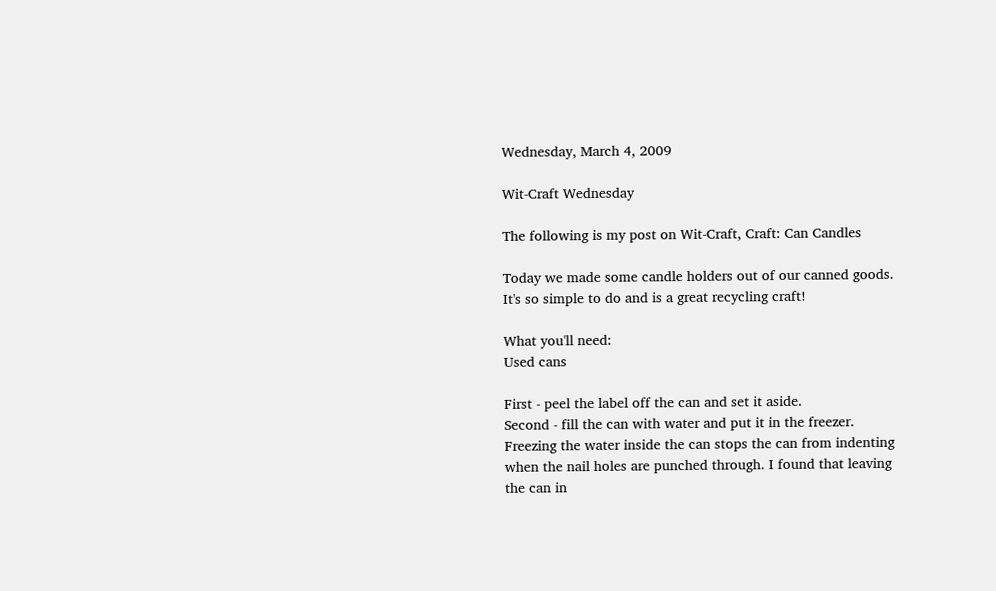Wednesday, March 4, 2009

Wit-Craft Wednesday

The following is my post on Wit-Craft, Craft: Can Candles

Today we made some candle holders out of our canned goods. It's so simple to do and is a great recycling craft!

What you'll need:
Used cans

First - peel the label off the can and set it aside.
Second - fill the can with water and put it in the freezer.
Freezing the water inside the can stops the can from indenting when the nail holes are punched through. I found that leaving the can in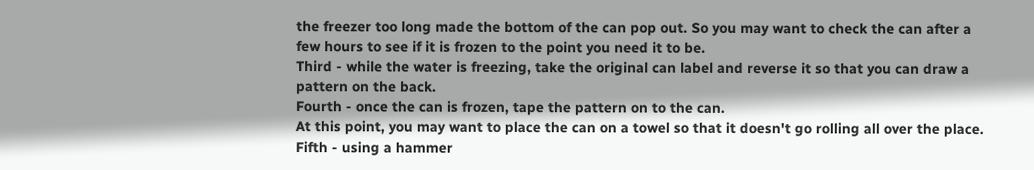the freezer too long made the bottom of the can pop out. So you may want to check the can after a few hours to see if it is frozen to the point you need it to be.
Third - while the water is freezing, take the original can label and reverse it so that you can draw a pattern on the back.
Fourth - once the can is frozen, tape the pattern on to the can.
At this point, you may want to place the can on a towel so that it doesn't go rolling all over the place.
Fifth - using a hammer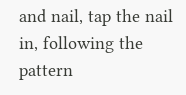and nail, tap the nail in, following the pattern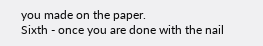you made on the paper.
Sixth - once you are done with the nail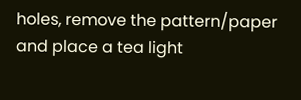holes, remove the pattern/paper and place a tea light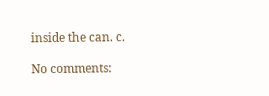inside the can. c.

No comments: